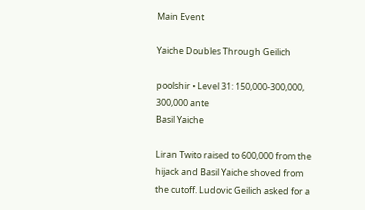Main Event

Yaiche Doubles Through Geilich

poolshir • Level 31: 150,000-300,000, 300,000 ante
Basil Yaiche

Liran Twito raised to 600,000 from the hijack and Basil Yaiche shoved from the cutoff. Ludovic Geilich asked for a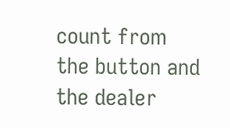count from the button and the dealer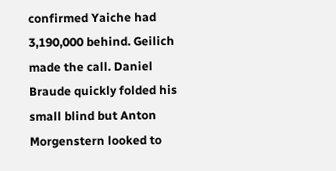confirmed Yaiche had 3,190,000 behind. Geilich made the call. Daniel Braude quickly folded his small blind but Anton Morgenstern looked to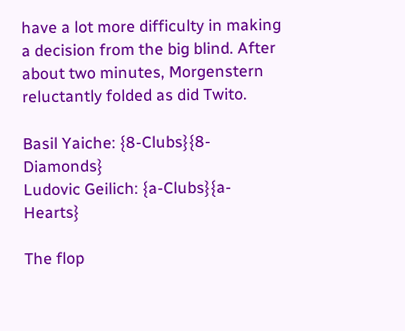have a lot more difficulty in making a decision from the big blind. After about two minutes, Morgenstern reluctantly folded as did Twito.

Basil Yaiche: {8-Clubs}{8-Diamonds}
Ludovic Geilich: {a-Clubs}{a-Hearts}

The flop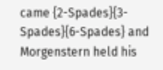came {2-Spades}{3-Spades}{6-Spades} and Morgenstern held his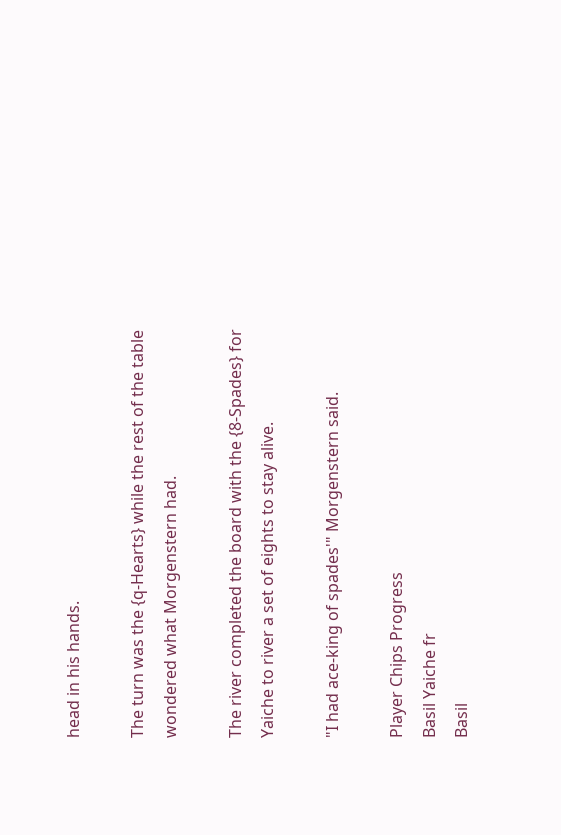head in his hands.

The turn was the {q-Hearts} while the rest of the table wondered what Morgenstern had.

The river completed the board with the {8-Spades} for Yaiche to river a set of eights to stay alive.

"I had ace-king of spades'" Morgenstern said.

Player Chips Progress
Basil Yaiche fr
Basil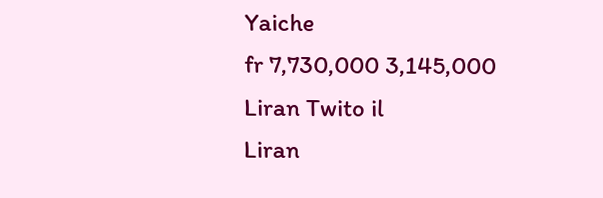Yaiche
fr 7,730,000 3,145,000
Liran Twito il
Liran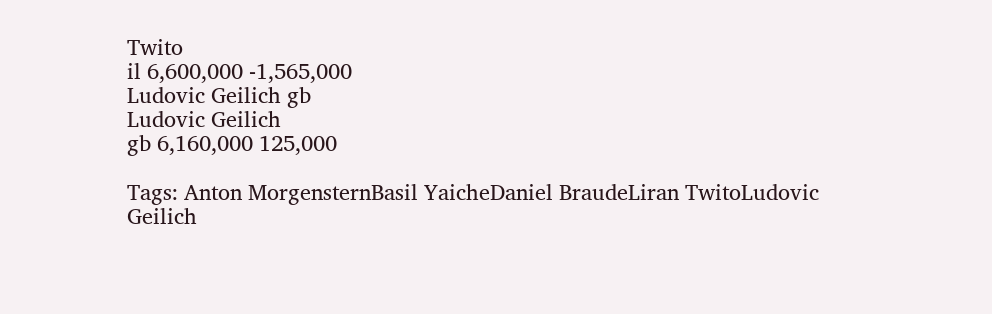Twito
il 6,600,000 -1,565,000
Ludovic Geilich gb
Ludovic Geilich
gb 6,160,000 125,000

Tags: Anton MorgensternBasil YaicheDaniel BraudeLiran TwitoLudovic Geilich